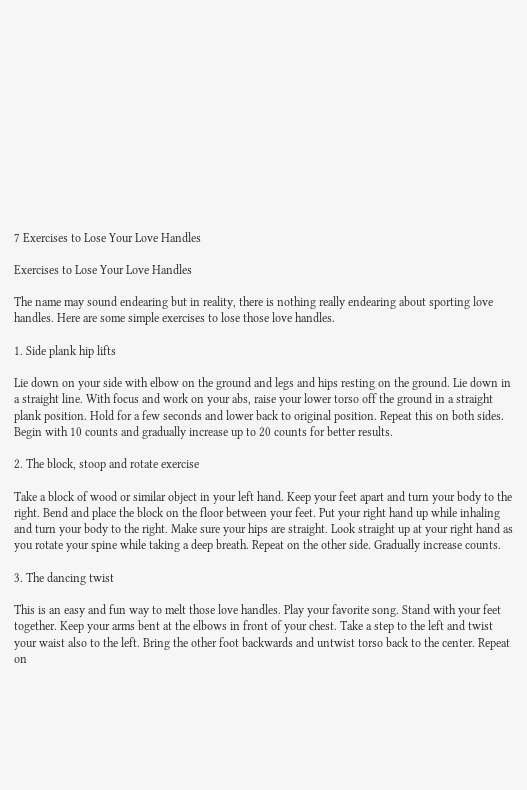7 Exercises to Lose Your Love Handles

Exercises to Lose Your Love Handles

The name may sound endearing but in reality, there is nothing really endearing about sporting love handles. Here are some simple exercises to lose those love handles.

1. Side plank hip lifts

Lie down on your side with elbow on the ground and legs and hips resting on the ground. Lie down in a straight line. With focus and work on your abs, raise your lower torso off the ground in a straight plank position. Hold for a few seconds and lower back to original position. Repeat this on both sides. Begin with 10 counts and gradually increase up to 20 counts for better results.

2. The block, stoop and rotate exercise

Take a block of wood or similar object in your left hand. Keep your feet apart and turn your body to the right. Bend and place the block on the floor between your feet. Put your right hand up while inhaling and turn your body to the right. Make sure your hips are straight. Look straight up at your right hand as you rotate your spine while taking a deep breath. Repeat on the other side. Gradually increase counts.

3. The dancing twist

This is an easy and fun way to melt those love handles. Play your favorite song. Stand with your feet together. Keep your arms bent at the elbows in front of your chest. Take a step to the left and twist your waist also to the left. Bring the other foot backwards and untwist torso back to the center. Repeat on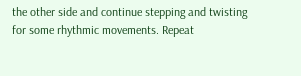the other side and continue stepping and twisting for some rhythmic movements. Repeat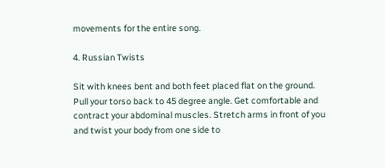movements for the entire song.

4. Russian Twists

Sit with knees bent and both feet placed flat on the ground. Pull your torso back to 45 degree angle. Get comfortable and contract your abdominal muscles. Stretch arms in front of you and twist your body from one side to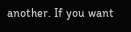another. If you want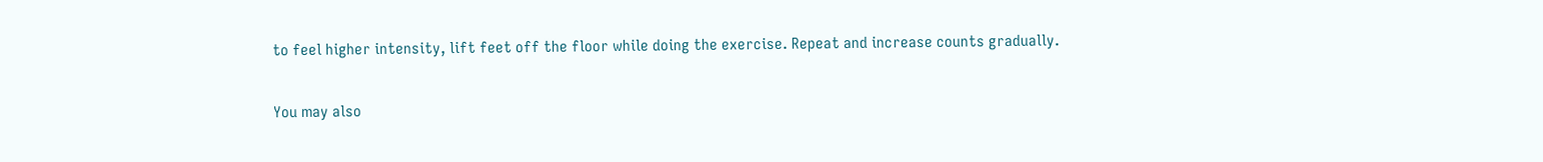to feel higher intensity, lift feet off the floor while doing the exercise. Repeat and increase counts gradually.

You may also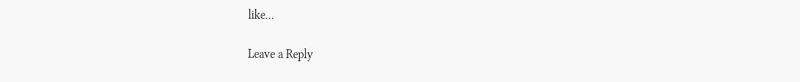like...

Leave a Reply